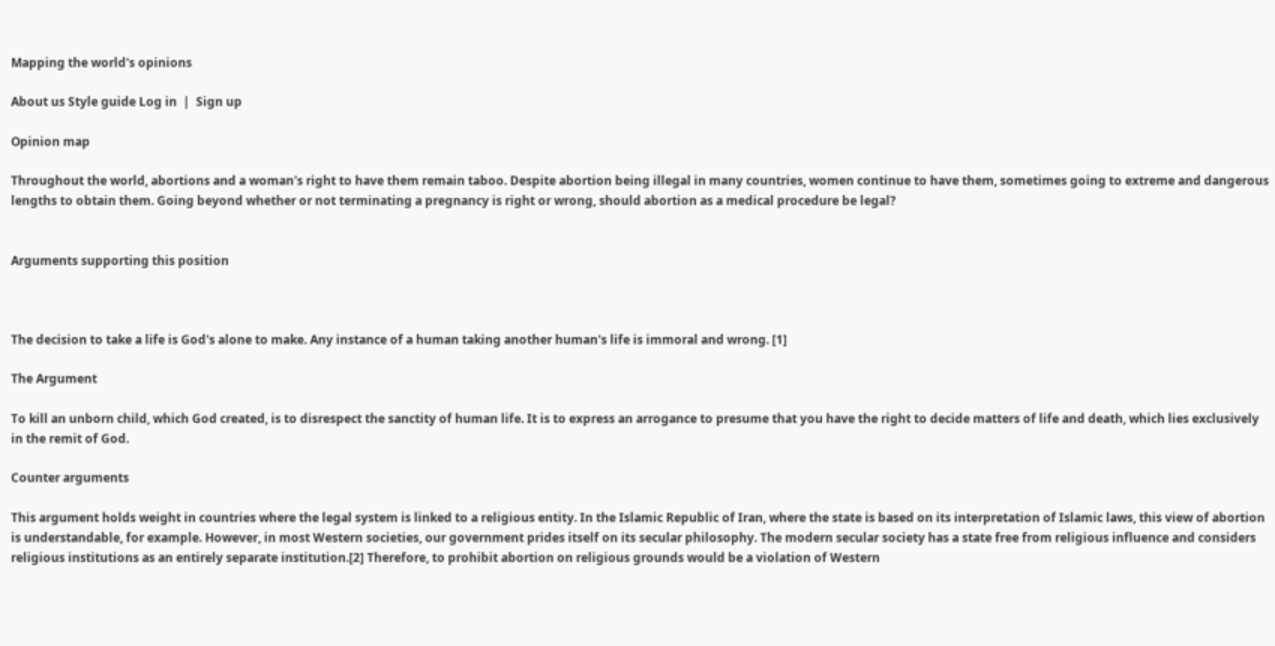Mapping the world's opinions

About us Style guide Log in  |  Sign up

Opinion map

Throughout the world, abortions and a woman's right to have them remain taboo. Despite abortion being illegal in many countries, women continue to have them, sometimes going to extreme and dangerous lengths to obtain them. Going beyond whether or not terminating a pregnancy is right or wrong, should abortion as a medical procedure be legal?


Arguments supporting this position



The decision to take a life is God's alone to make. Any instance of a human taking another human's life is immoral and wrong. [1]

The Argument

To kill an unborn child, which God created, is to disrespect the sanctity of human life. It is to express an arrogance to presume that you have the right to decide matters of life and death, which lies exclusively in the remit of God.

Counter arguments

This argument holds weight in countries where the legal system is linked to a religious entity. In the Islamic Republic of Iran, where the state is based on its interpretation of Islamic laws, this view of abortion is understandable, for example. However, in most Western societies, our government prides itself on its secular philosophy. The modern secular society has a state free from religious influence and considers religious institutions as an entirely separate institution.[2] Therefore, to prohibit abortion on religious grounds would be a violation of Western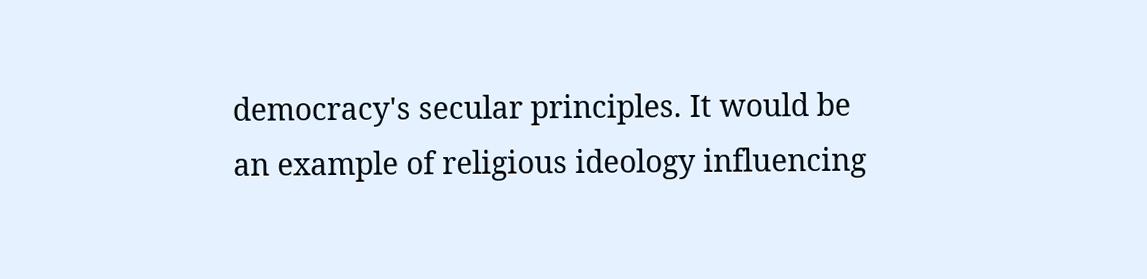democracy's secular principles. It would be an example of religious ideology influencing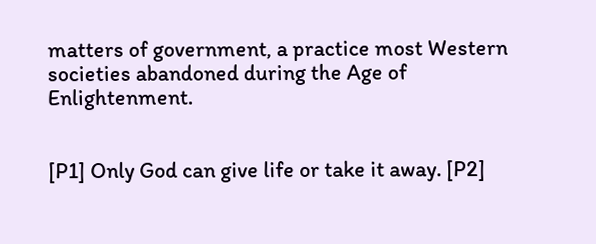matters of government, a practice most Western societies abandoned during the Age of Enlightenment.


[P1] Only God can give life or take it away. [P2]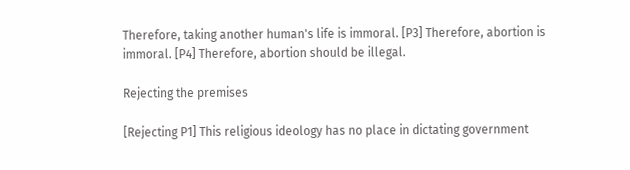Therefore, taking another human's life is immoral. [P3] Therefore, abortion is immoral. [P4] Therefore, abortion should be illegal.

Rejecting the premises

[Rejecting P1] This religious ideology has no place in dictating government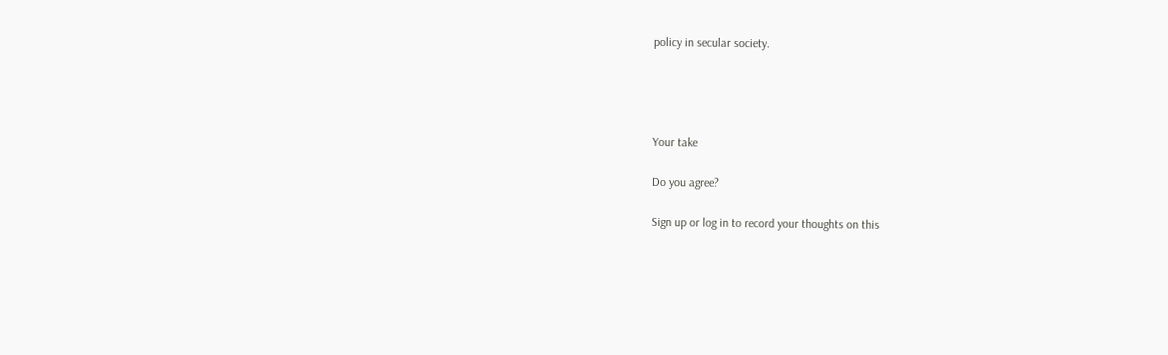policy in secular society.




Your take

Do you agree?

Sign up or log in to record your thoughts on this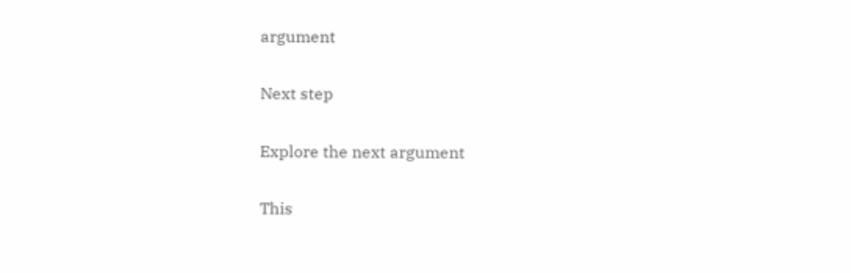argument

Next step

Explore the next argument

This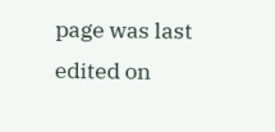page was last edited on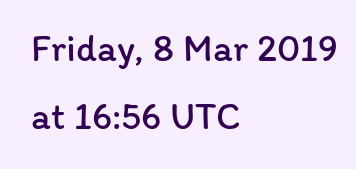Friday, 8 Mar 2019 at 16:56 UTC